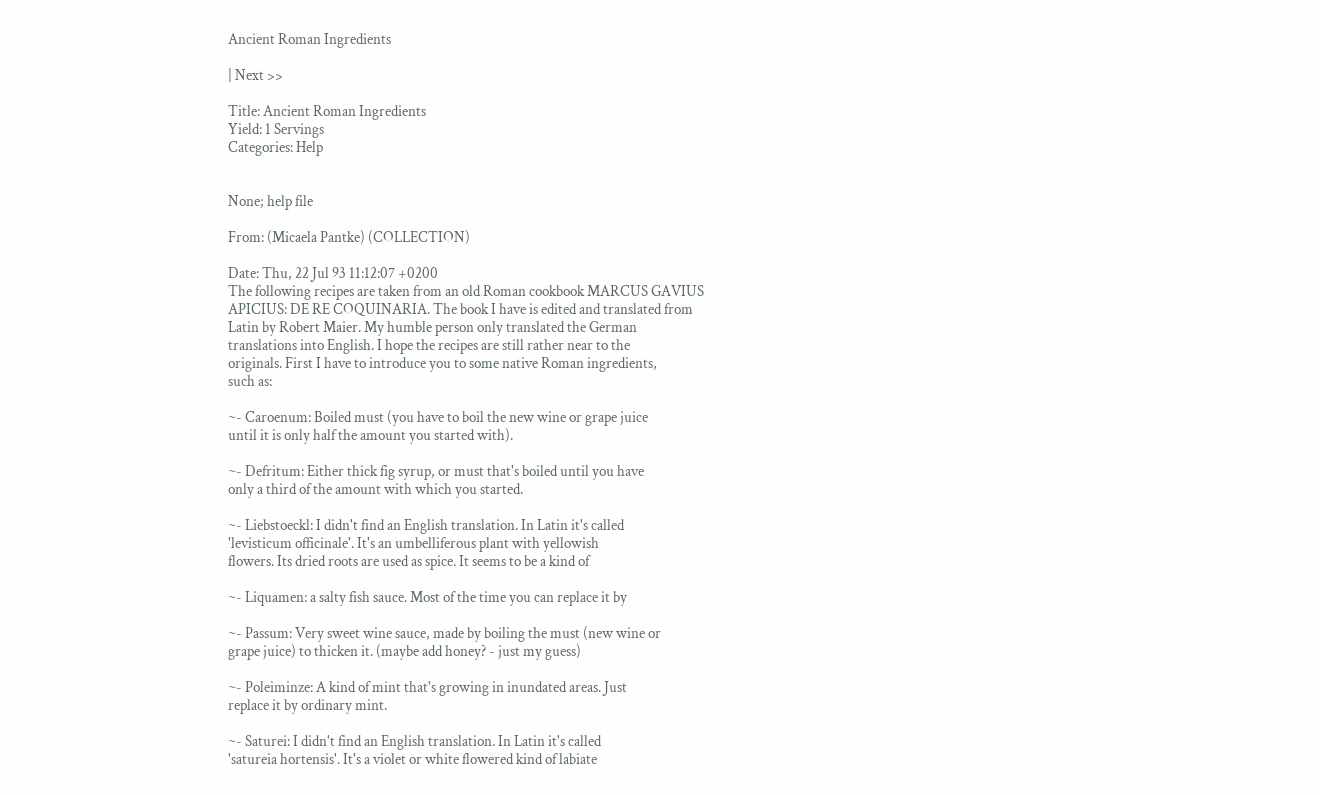Ancient Roman Ingredients

| Next >>

Title: Ancient Roman Ingredients
Yield: 1 Servings
Categories: Help


None; help file

From: (Micaela Pantke) (COLLECTION)

Date: Thu, 22 Jul 93 11:12:07 +0200
The following recipes are taken from an old Roman cookbook MARCUS GAVIUS
APICIUS: DE RE COQUINARIA. The book I have is edited and translated from
Latin by Robert Maier. My humble person only translated the German
translations into English. I hope the recipes are still rather near to the
originals. First I have to introduce you to some native Roman ingredients,
such as:

~- Caroenum: Boiled must (you have to boil the new wine or grape juice
until it is only half the amount you started with).

~- Defritum: Either thick fig syrup, or must that's boiled until you have
only a third of the amount with which you started.

~- Liebstoeckl: I didn't find an English translation. In Latin it's called
'levisticum officinale'. It's an umbelliferous plant with yellowish
flowers. Its dried roots are used as spice. It seems to be a kind of

~- Liquamen: a salty fish sauce. Most of the time you can replace it by

~- Passum: Very sweet wine sauce, made by boiling the must (new wine or
grape juice) to thicken it. (maybe add honey? - just my guess)

~- Poleiminze: A kind of mint that's growing in inundated areas. Just
replace it by ordinary mint.

~- Saturei: I didn't find an English translation. In Latin it's called
'satureia hortensis'. It's a violet or white flowered kind of labiate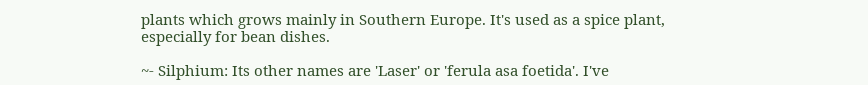plants which grows mainly in Southern Europe. It's used as a spice plant,
especially for bean dishes.

~- Silphium: Its other names are 'Laser' or 'ferula asa foetida'. I've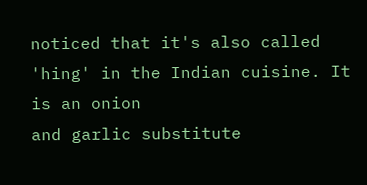noticed that it's also called 'hing' in the Indian cuisine. It is an onion
and garlic substitute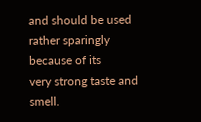and should be used rather sparingly because of its
very strong taste and smell.